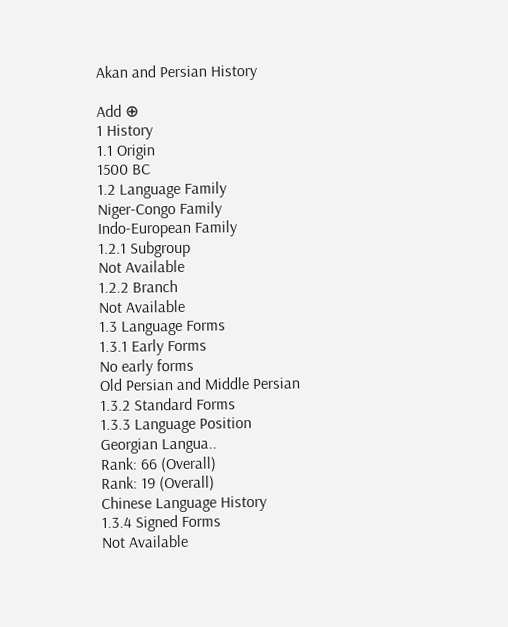Akan and Persian History

Add ⊕
1 History
1.1 Origin
1500 BC
1.2 Language Family
Niger-Congo Family
Indo-European Family
1.2.1 Subgroup
Not Available
1.2.2 Branch
Not Available
1.3 Language Forms
1.3.1 Early Forms
No early forms
Old Persian and Middle Persian
1.3.2 Standard Forms
1.3.3 Language Position
Georgian Langua..
Rank: 66 (Overall)
Rank: 19 (Overall)
Chinese Language History
1.3.4 Signed Forms
Not Available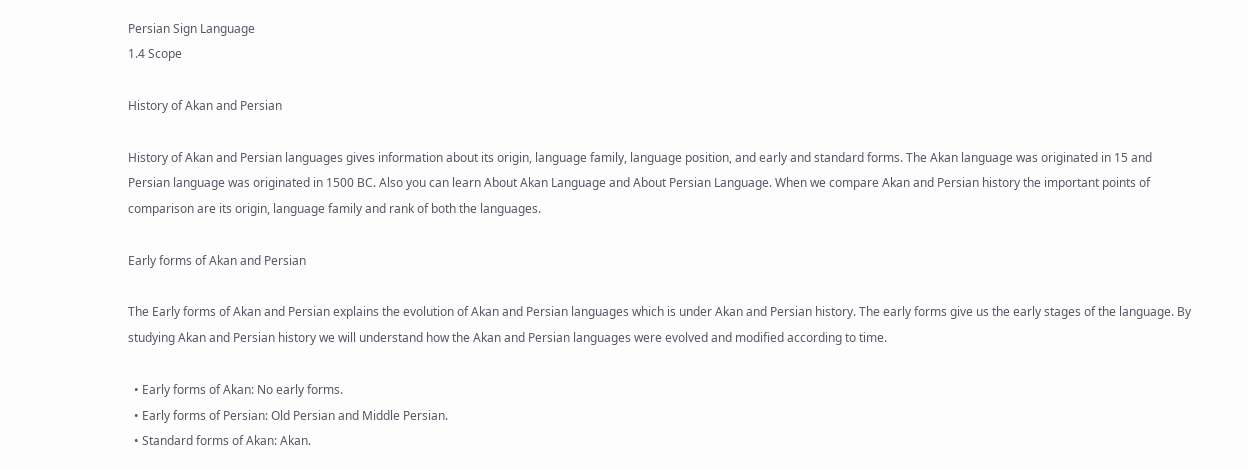Persian Sign Language
1.4 Scope

History of Akan and Persian

History of Akan and Persian languages gives information about its origin, language family, language position, and early and standard forms. The Akan language was originated in 15 and Persian language was originated in 1500 BC. Also you can learn About Akan Language and About Persian Language. When we compare Akan and Persian history the important points of comparison are its origin, language family and rank of both the languages.

Early forms of Akan and Persian

The Early forms of Akan and Persian explains the evolution of Akan and Persian languages which is under Akan and Persian history. The early forms give us the early stages of the language. By studying Akan and Persian history we will understand how the Akan and Persian languages were evolved and modified according to time.

  • Early forms of Akan: No early forms.
  • Early forms of Persian: Old Persian and Middle Persian.
  • Standard forms of Akan: Akan.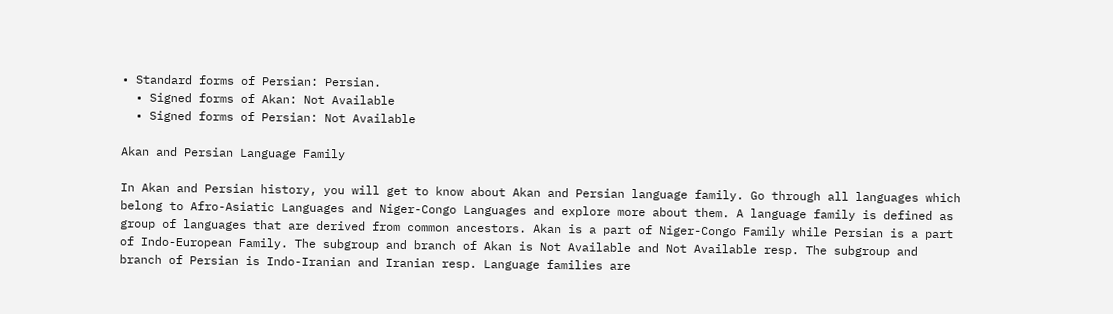• Standard forms of Persian: Persian.
  • Signed forms of Akan: Not Available
  • Signed forms of Persian: Not Available

Akan and Persian Language Family

In Akan and Persian history, you will get to know about Akan and Persian language family. Go through all languages which belong to Afro-Asiatic Languages and Niger-Congo Languages and explore more about them. A language family is defined as group of languages that are derived from common ancestors. Akan is a part of Niger-Congo Family while Persian is a part of Indo-European Family. The subgroup and branch of Akan is Not Available and Not Available resp. The subgroup and branch of Persian is Indo-Iranian and Iranian resp. Language families are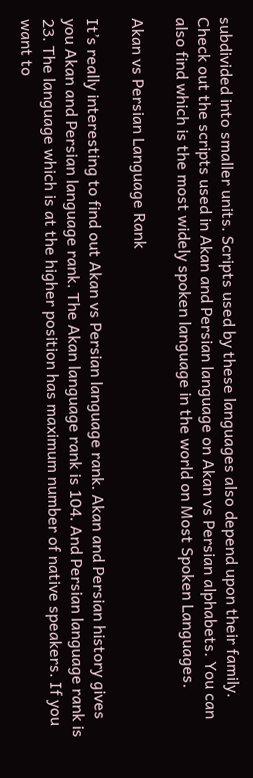subdivided into smaller units. Scripts used by these languages also depend upon their family. Check out the scripts used in Akan and Persian language on Akan vs Persian alphabets. You can also find which is the most widely spoken language in the world on Most Spoken Languages.

Akan vs Persian Language Rank

It’s really interesting to find out Akan vs Persian language rank. Akan and Persian history gives you Akan and Persian language rank. The Akan language rank is 104. And Persian language rank is 23. The language which is at the higher position has maximum number of native speakers. If you want to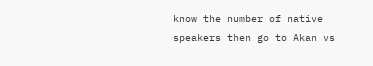know the number of native speakers then go to Akan vs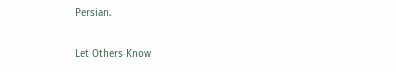Persian.

Let Others Know